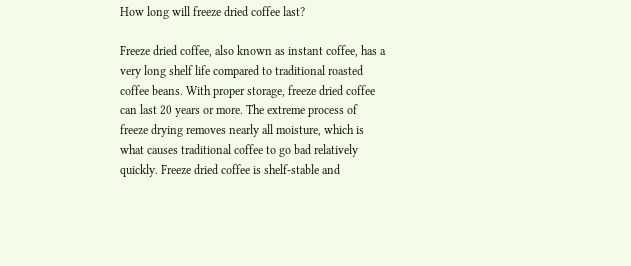How long will freeze dried coffee last?

Freeze dried coffee, also known as instant coffee, has a very long shelf life compared to traditional roasted coffee beans. With proper storage, freeze dried coffee can last 20 years or more. The extreme process of freeze drying removes nearly all moisture, which is what causes traditional coffee to go bad relatively quickly. Freeze dried coffee is shelf-stable and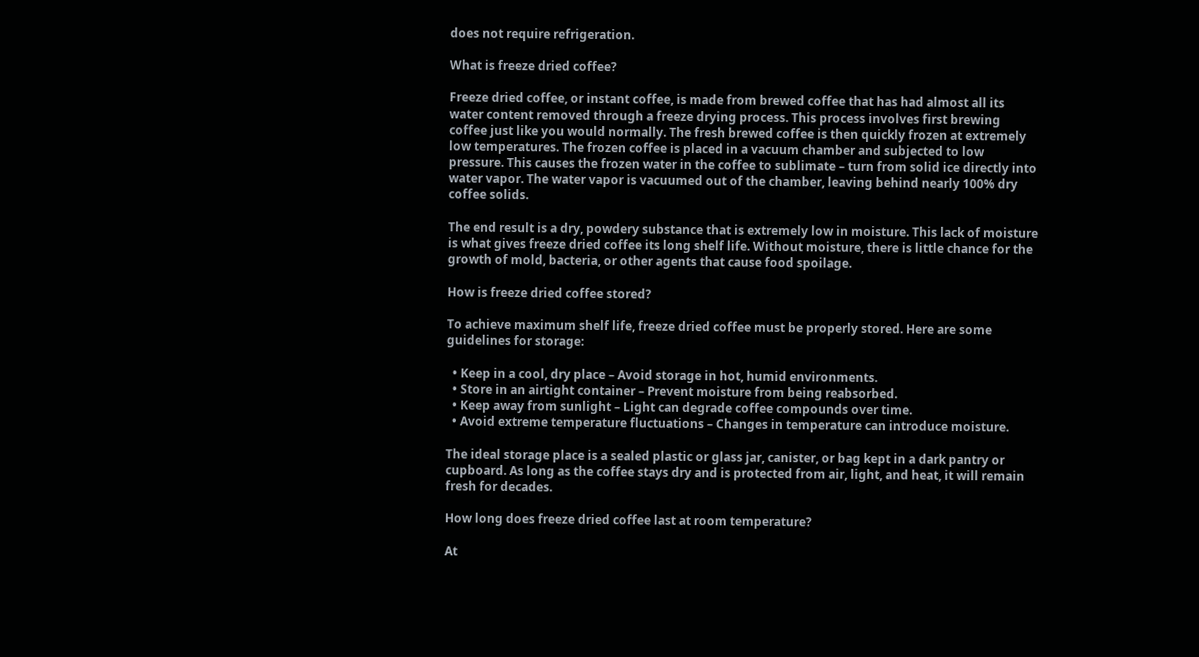does not require refrigeration.

What is freeze dried coffee?

Freeze dried coffee, or instant coffee, is made from brewed coffee that has had almost all its water content removed through a freeze drying process. This process involves first brewing coffee just like you would normally. The fresh brewed coffee is then quickly frozen at extremely low temperatures. The frozen coffee is placed in a vacuum chamber and subjected to low pressure. This causes the frozen water in the coffee to sublimate – turn from solid ice directly into water vapor. The water vapor is vacuumed out of the chamber, leaving behind nearly 100% dry coffee solids.

The end result is a dry, powdery substance that is extremely low in moisture. This lack of moisture is what gives freeze dried coffee its long shelf life. Without moisture, there is little chance for the growth of mold, bacteria, or other agents that cause food spoilage.

How is freeze dried coffee stored?

To achieve maximum shelf life, freeze dried coffee must be properly stored. Here are some guidelines for storage:

  • Keep in a cool, dry place – Avoid storage in hot, humid environments.
  • Store in an airtight container – Prevent moisture from being reabsorbed.
  • Keep away from sunlight – Light can degrade coffee compounds over time.
  • Avoid extreme temperature fluctuations – Changes in temperature can introduce moisture.

The ideal storage place is a sealed plastic or glass jar, canister, or bag kept in a dark pantry or cupboard. As long as the coffee stays dry and is protected from air, light, and heat, it will remain fresh for decades.

How long does freeze dried coffee last at room temperature?

At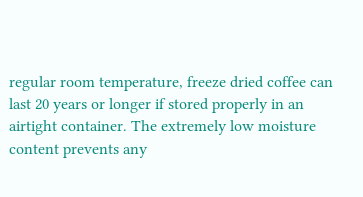regular room temperature, freeze dried coffee can last 20 years or longer if stored properly in an airtight container. The extremely low moisture content prevents any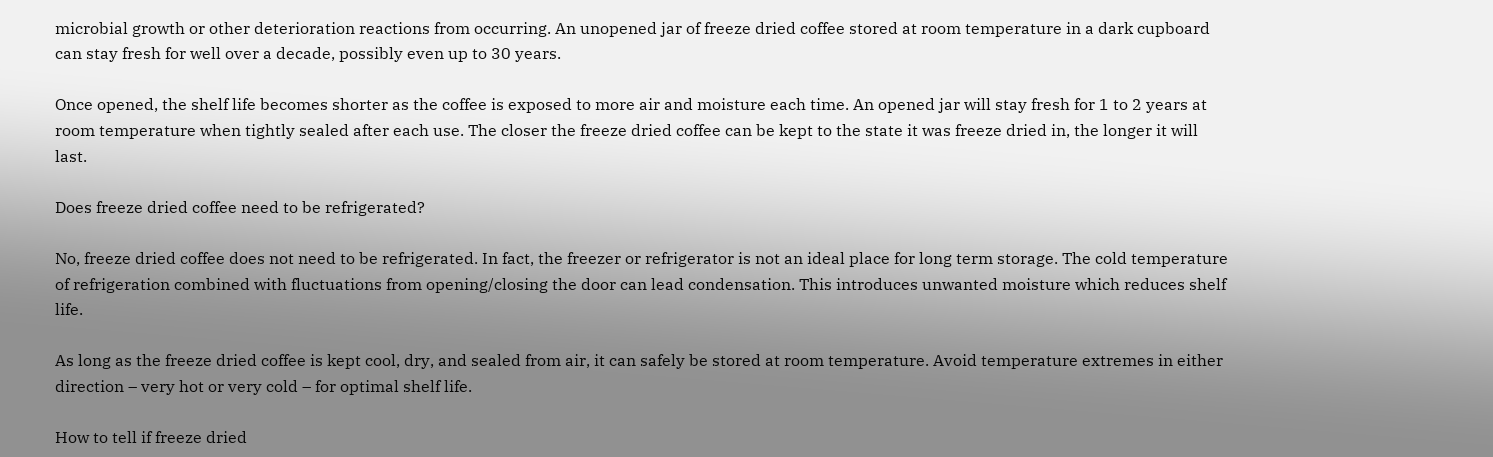microbial growth or other deterioration reactions from occurring. An unopened jar of freeze dried coffee stored at room temperature in a dark cupboard can stay fresh for well over a decade, possibly even up to 30 years.

Once opened, the shelf life becomes shorter as the coffee is exposed to more air and moisture each time. An opened jar will stay fresh for 1 to 2 years at room temperature when tightly sealed after each use. The closer the freeze dried coffee can be kept to the state it was freeze dried in, the longer it will last.

Does freeze dried coffee need to be refrigerated?

No, freeze dried coffee does not need to be refrigerated. In fact, the freezer or refrigerator is not an ideal place for long term storage. The cold temperature of refrigeration combined with fluctuations from opening/closing the door can lead condensation. This introduces unwanted moisture which reduces shelf life.

As long as the freeze dried coffee is kept cool, dry, and sealed from air, it can safely be stored at room temperature. Avoid temperature extremes in either direction – very hot or very cold – for optimal shelf life.

How to tell if freeze dried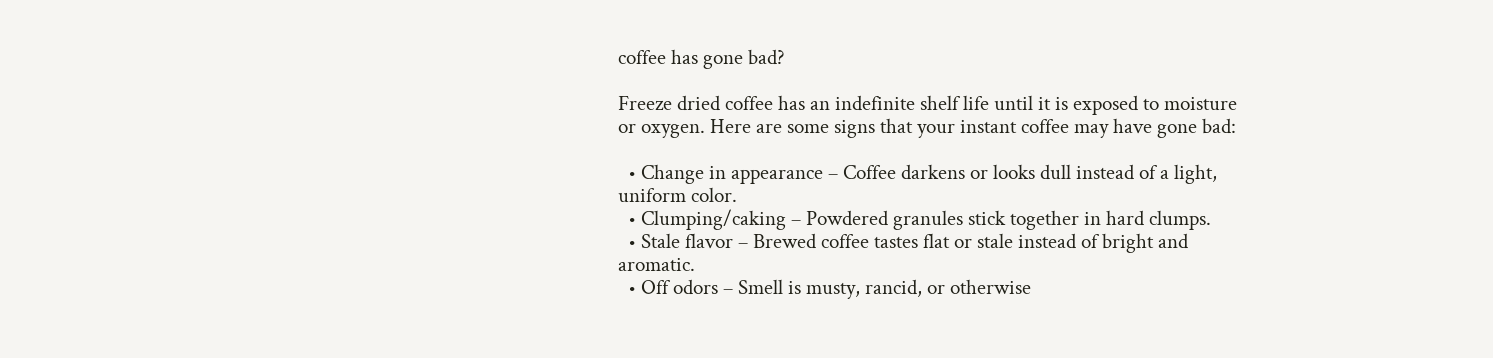coffee has gone bad?

Freeze dried coffee has an indefinite shelf life until it is exposed to moisture or oxygen. Here are some signs that your instant coffee may have gone bad:

  • Change in appearance – Coffee darkens or looks dull instead of a light, uniform color.
  • Clumping/caking – Powdered granules stick together in hard clumps.
  • Stale flavor – Brewed coffee tastes flat or stale instead of bright and aromatic.
  • Off odors – Smell is musty, rancid, or otherwise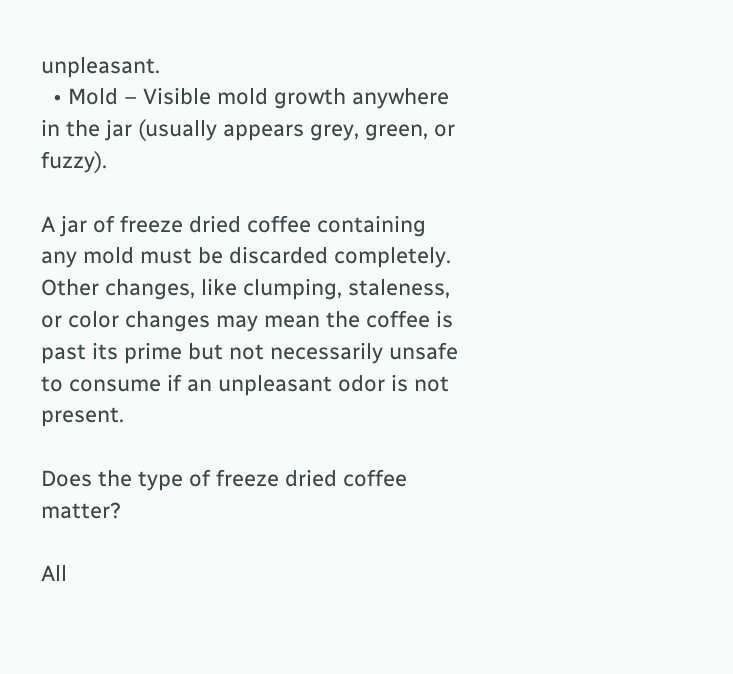unpleasant.
  • Mold – Visible mold growth anywhere in the jar (usually appears grey, green, or fuzzy).

A jar of freeze dried coffee containing any mold must be discarded completely. Other changes, like clumping, staleness, or color changes may mean the coffee is past its prime but not necessarily unsafe to consume if an unpleasant odor is not present.

Does the type of freeze dried coffee matter?

All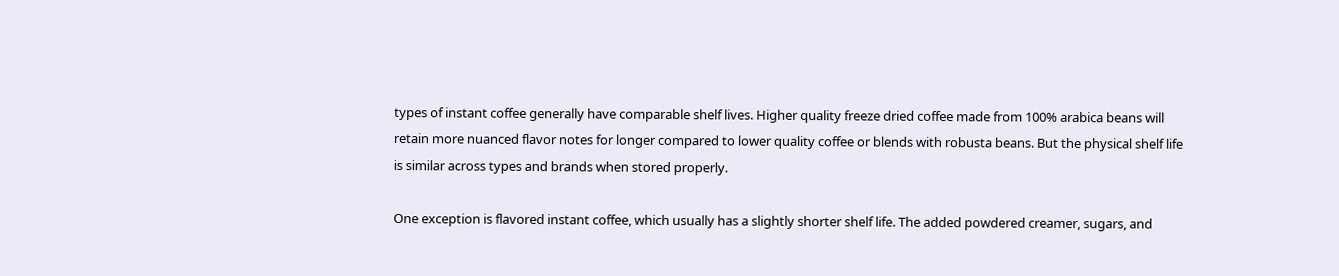types of instant coffee generally have comparable shelf lives. Higher quality freeze dried coffee made from 100% arabica beans will retain more nuanced flavor notes for longer compared to lower quality coffee or blends with robusta beans. But the physical shelf life is similar across types and brands when stored properly.

One exception is flavored instant coffee, which usually has a slightly shorter shelf life. The added powdered creamer, sugars, and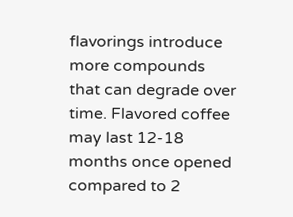flavorings introduce more compounds that can degrade over time. Flavored coffee may last 12-18 months once opened compared to 2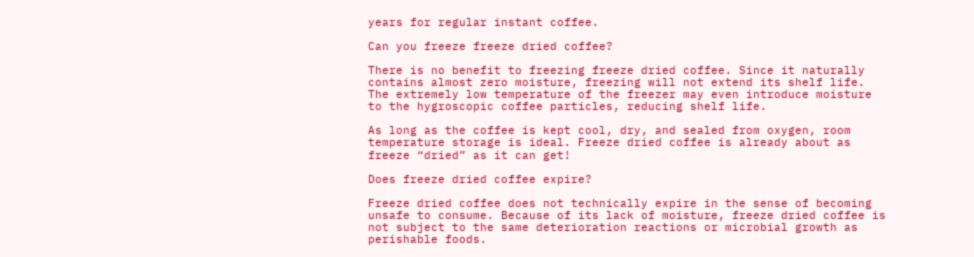years for regular instant coffee.

Can you freeze freeze dried coffee?

There is no benefit to freezing freeze dried coffee. Since it naturally contains almost zero moisture, freezing will not extend its shelf life. The extremely low temperature of the freezer may even introduce moisture to the hygroscopic coffee particles, reducing shelf life.

As long as the coffee is kept cool, dry, and sealed from oxygen, room temperature storage is ideal. Freeze dried coffee is already about as freeze “dried” as it can get!

Does freeze dried coffee expire?

Freeze dried coffee does not technically expire in the sense of becoming unsafe to consume. Because of its lack of moisture, freeze dried coffee is not subject to the same deterioration reactions or microbial growth as perishable foods.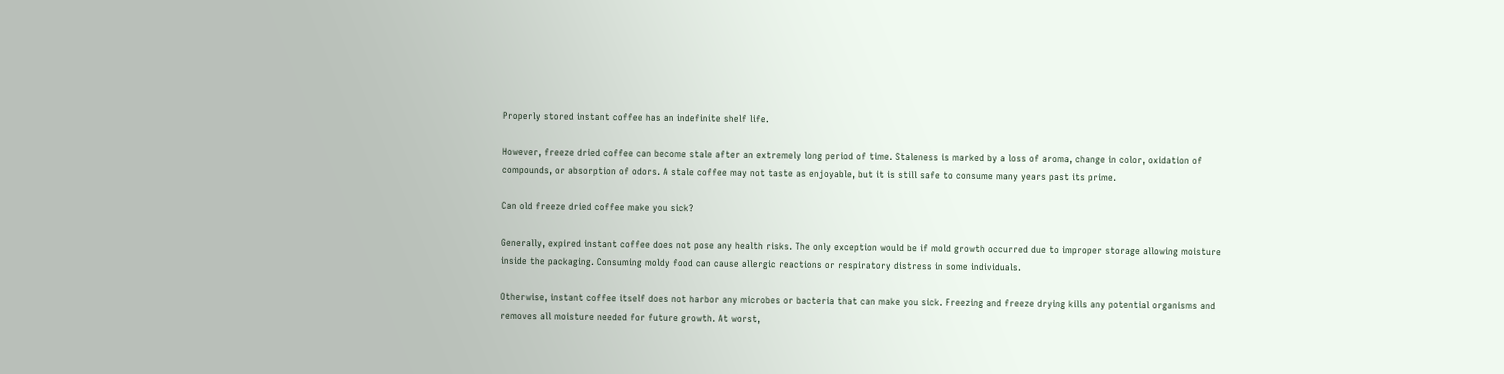Properly stored instant coffee has an indefinite shelf life.

However, freeze dried coffee can become stale after an extremely long period of time. Staleness is marked by a loss of aroma, change in color, oxidation of compounds, or absorption of odors. A stale coffee may not taste as enjoyable, but it is still safe to consume many years past its prime.

Can old freeze dried coffee make you sick?

Generally, expired instant coffee does not pose any health risks. The only exception would be if mold growth occurred due to improper storage allowing moisture inside the packaging. Consuming moldy food can cause allergic reactions or respiratory distress in some individuals.

Otherwise, instant coffee itself does not harbor any microbes or bacteria that can make you sick. Freezing and freeze drying kills any potential organisms and removes all moisture needed for future growth. At worst,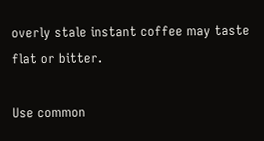overly stale instant coffee may taste flat or bitter.

Use common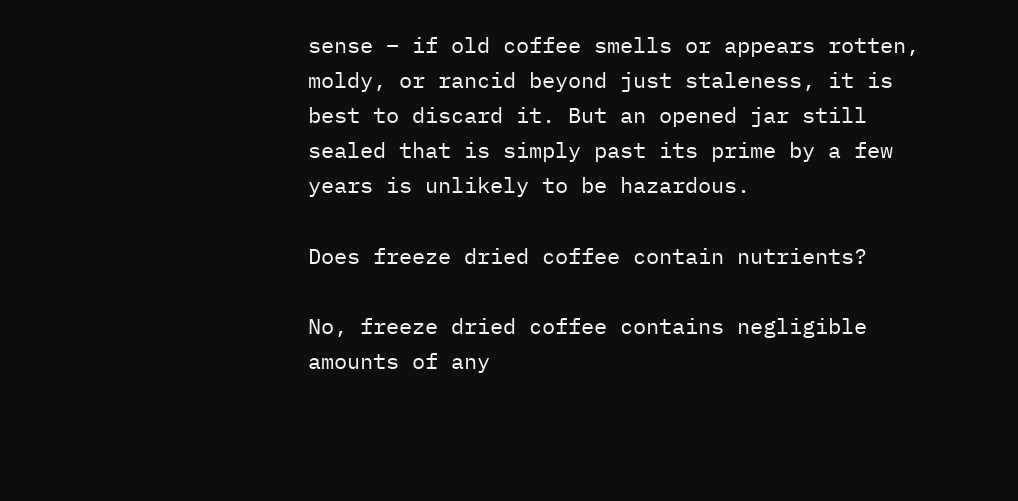sense – if old coffee smells or appears rotten, moldy, or rancid beyond just staleness, it is best to discard it. But an opened jar still sealed that is simply past its prime by a few years is unlikely to be hazardous.

Does freeze dried coffee contain nutrients?

No, freeze dried coffee contains negligible amounts of any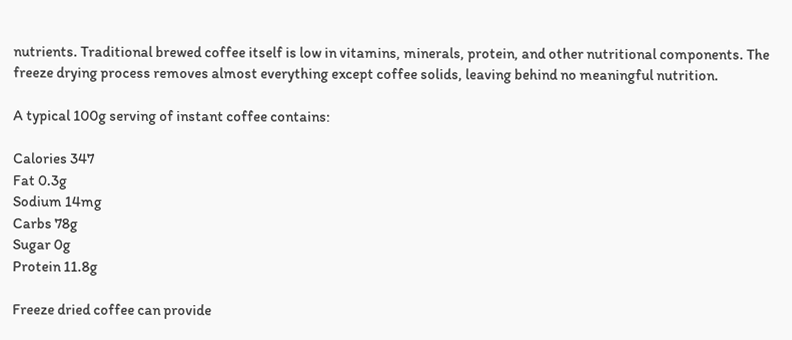nutrients. Traditional brewed coffee itself is low in vitamins, minerals, protein, and other nutritional components. The freeze drying process removes almost everything except coffee solids, leaving behind no meaningful nutrition.

A typical 100g serving of instant coffee contains:

Calories 347
Fat 0.3g
Sodium 14mg
Carbs 78g
Sugar 0g
Protein 11.8g

Freeze dried coffee can provide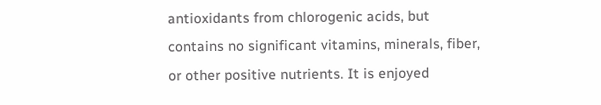antioxidants from chlorogenic acids, but contains no significant vitamins, minerals, fiber, or other positive nutrients. It is enjoyed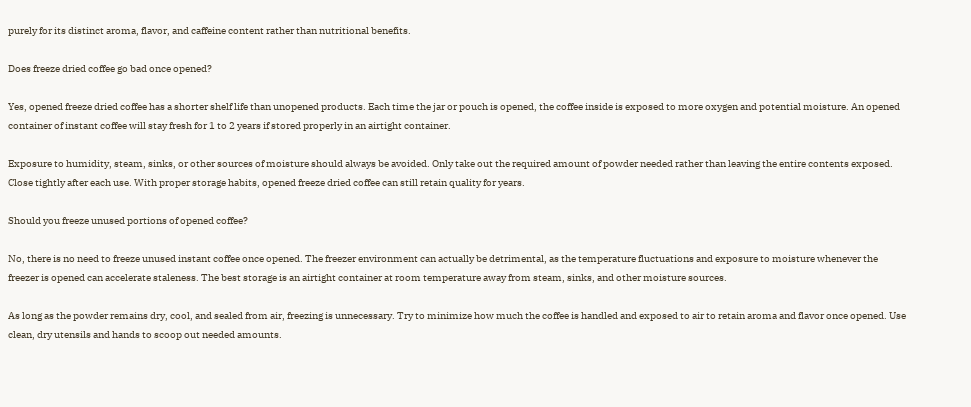purely for its distinct aroma, flavor, and caffeine content rather than nutritional benefits.

Does freeze dried coffee go bad once opened?

Yes, opened freeze dried coffee has a shorter shelf life than unopened products. Each time the jar or pouch is opened, the coffee inside is exposed to more oxygen and potential moisture. An opened container of instant coffee will stay fresh for 1 to 2 years if stored properly in an airtight container.

Exposure to humidity, steam, sinks, or other sources of moisture should always be avoided. Only take out the required amount of powder needed rather than leaving the entire contents exposed. Close tightly after each use. With proper storage habits, opened freeze dried coffee can still retain quality for years.

Should you freeze unused portions of opened coffee?

No, there is no need to freeze unused instant coffee once opened. The freezer environment can actually be detrimental, as the temperature fluctuations and exposure to moisture whenever the freezer is opened can accelerate staleness. The best storage is an airtight container at room temperature away from steam, sinks, and other moisture sources.

As long as the powder remains dry, cool, and sealed from air, freezing is unnecessary. Try to minimize how much the coffee is handled and exposed to air to retain aroma and flavor once opened. Use clean, dry utensils and hands to scoop out needed amounts.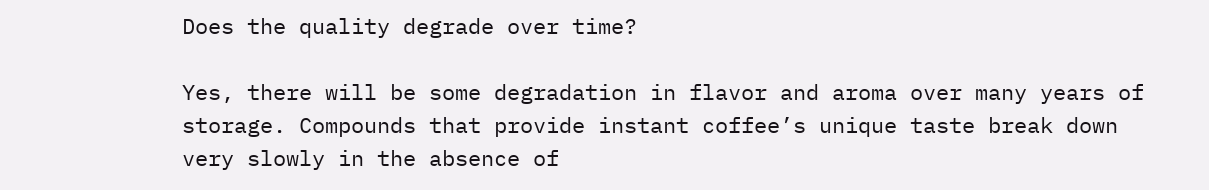Does the quality degrade over time?

Yes, there will be some degradation in flavor and aroma over many years of storage. Compounds that provide instant coffee’s unique taste break down very slowly in the absence of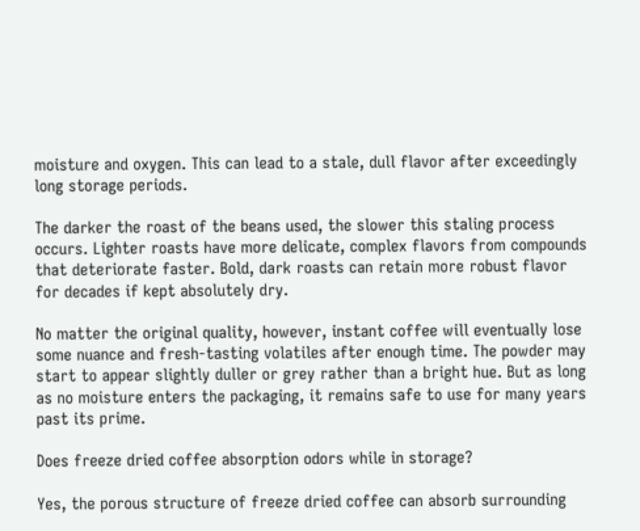moisture and oxygen. This can lead to a stale, dull flavor after exceedingly long storage periods.

The darker the roast of the beans used, the slower this staling process occurs. Lighter roasts have more delicate, complex flavors from compounds that deteriorate faster. Bold, dark roasts can retain more robust flavor for decades if kept absolutely dry.

No matter the original quality, however, instant coffee will eventually lose some nuance and fresh-tasting volatiles after enough time. The powder may start to appear slightly duller or grey rather than a bright hue. But as long as no moisture enters the packaging, it remains safe to use for many years past its prime.

Does freeze dried coffee absorption odors while in storage?

Yes, the porous structure of freeze dried coffee can absorb surrounding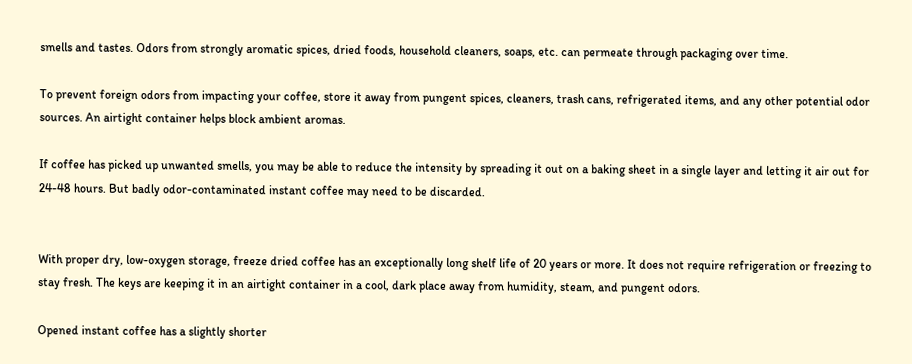smells and tastes. Odors from strongly aromatic spices, dried foods, household cleaners, soaps, etc. can permeate through packaging over time.

To prevent foreign odors from impacting your coffee, store it away from pungent spices, cleaners, trash cans, refrigerated items, and any other potential odor sources. An airtight container helps block ambient aromas.

If coffee has picked up unwanted smells, you may be able to reduce the intensity by spreading it out on a baking sheet in a single layer and letting it air out for 24-48 hours. But badly odor-contaminated instant coffee may need to be discarded.


With proper dry, low-oxygen storage, freeze dried coffee has an exceptionally long shelf life of 20 years or more. It does not require refrigeration or freezing to stay fresh. The keys are keeping it in an airtight container in a cool, dark place away from humidity, steam, and pungent odors.

Opened instant coffee has a slightly shorter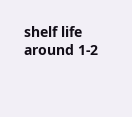shelf life around 1-2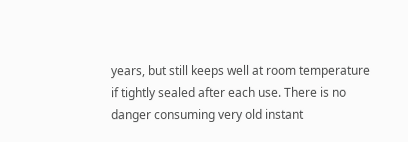years, but still keeps well at room temperature if tightly sealed after each use. There is no danger consuming very old instant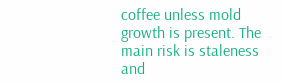coffee unless mold growth is present. The main risk is staleness and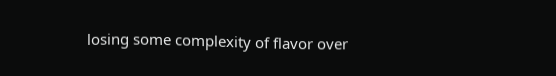losing some complexity of flavor over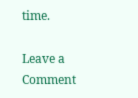time.

Leave a Comment